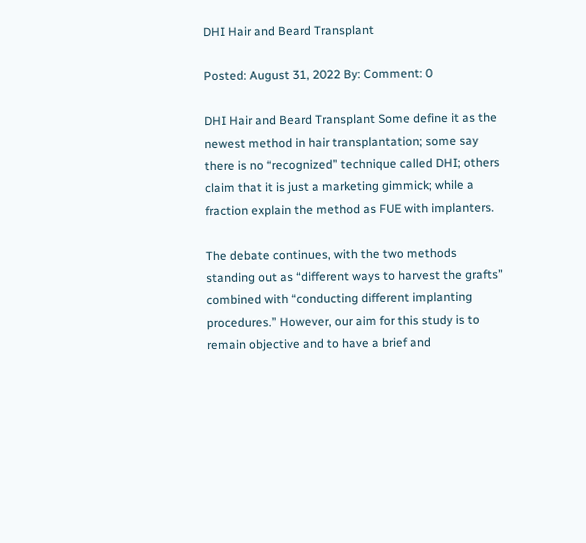DHI Hair and Beard Transplant

Posted: August 31, 2022 By: Comment: 0

DHI Hair and Beard Transplant Some define it as the newest method in hair transplantation; some say there is no “recognized” technique called DHI; others claim that it is just a marketing gimmick; while a fraction explain the method as FUE with implanters.

The debate continues, with the two methods standing out as “different ways to harvest the grafts” combined with “conducting different implanting procedures.” However, our aim for this study is to remain objective and to have a brief and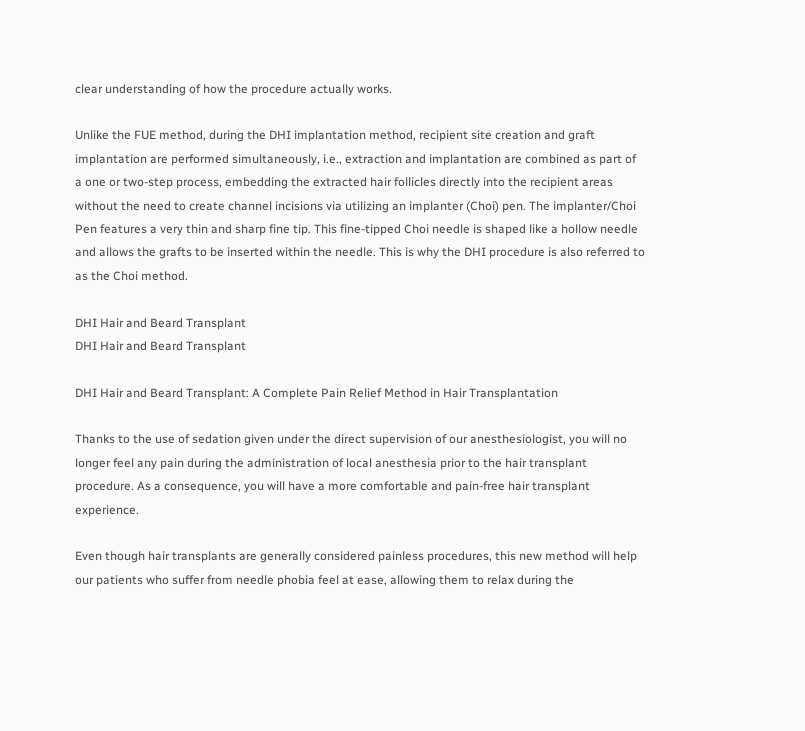clear understanding of how the procedure actually works.

Unlike the FUE method, during the DHI implantation method, recipient site creation and graft implantation are performed simultaneously, i.e., extraction and implantation are combined as part of a one or two-step process, embedding the extracted hair follicles directly into the recipient areas without the need to create channel incisions via utilizing an implanter (Choi) pen. The implanter/Choi Pen features a very thin and sharp fine tip. This fine-tipped Choi needle is shaped like a hollow needle and allows the grafts to be inserted within the needle. This is why the DHI procedure is also referred to as the Choi method.

DHI Hair and Beard Transplant
DHI Hair and Beard Transplant

DHI Hair and Beard Transplant: A Complete Pain Relief Method in Hair Transplantation

Thanks to the use of sedation given under the direct supervision of our anesthesiologist, you will no longer feel any pain during the administration of local anesthesia prior to the hair transplant procedure. As a consequence, you will have a more comfortable and pain-free hair transplant experience.

Even though hair transplants are generally considered painless procedures, this new method will help our patients who suffer from needle phobia feel at ease, allowing them to relax during the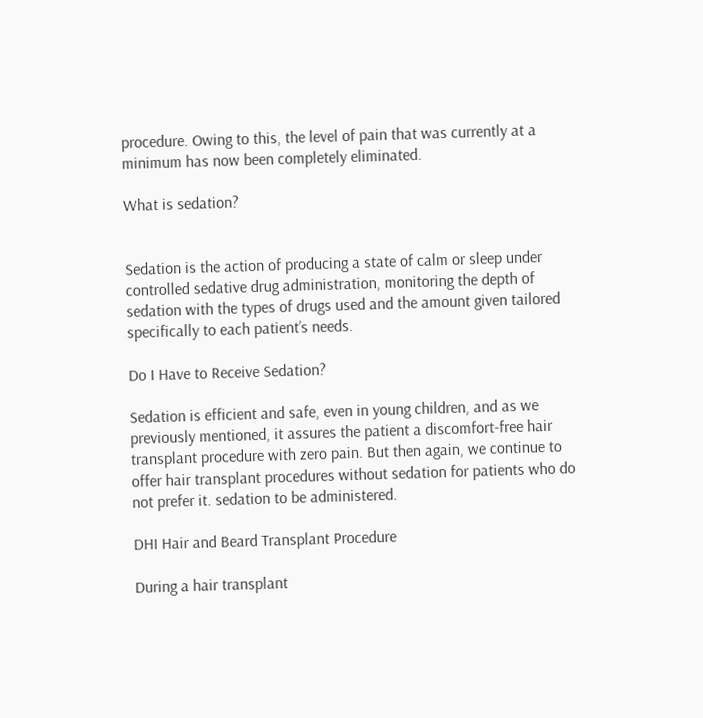procedure. Owing to this, the level of pain that was currently at a minimum has now been completely eliminated.

What is sedation?


Sedation is the action of producing a state of calm or sleep under controlled sedative drug administration, monitoring the depth of sedation with the types of drugs used and the amount given tailored specifically to each patient’s needs.

Do I Have to Receive Sedation?

Sedation is efficient and safe, even in young children, and as we previously mentioned, it assures the patient a discomfort-free hair transplant procedure with zero pain. But then again, we continue to offer hair transplant procedures without sedation for patients who do not prefer it. sedation to be administered.

DHI Hair and Beard Transplant Procedure

During a hair transplant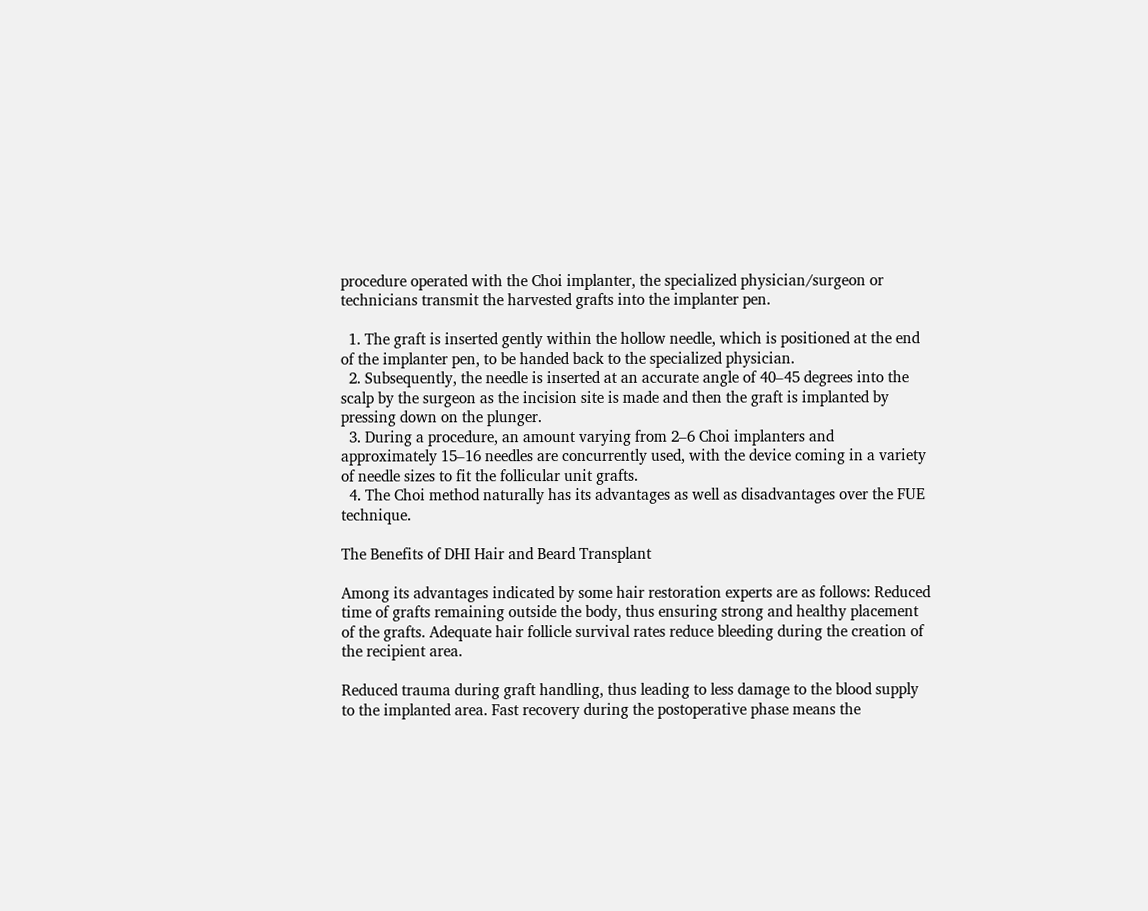procedure operated with the Choi implanter, the specialized physician/surgeon or technicians transmit the harvested grafts into the implanter pen.

  1. The graft is inserted gently within the hollow needle, which is positioned at the end of the implanter pen, to be handed back to the specialized physician.
  2. Subsequently, the needle is inserted at an accurate angle of 40–45 degrees into the scalp by the surgeon as the incision site is made and then the graft is implanted by pressing down on the plunger.
  3. During a procedure, an amount varying from 2–6 Choi implanters and approximately 15–16 needles are concurrently used, with the device coming in a variety of needle sizes to fit the follicular unit grafts.
  4. The Choi method naturally has its advantages as well as disadvantages over the FUE technique.

The Benefits of DHI Hair and Beard Transplant

Among its advantages indicated by some hair restoration experts are as follows: Reduced time of grafts remaining outside the body, thus ensuring strong and healthy placement of the grafts. Adequate hair follicle survival rates reduce bleeding during the creation of the recipient area.

Reduced trauma during graft handling, thus leading to less damage to the blood supply to the implanted area. Fast recovery during the postoperative phase means the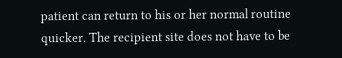patient can return to his or her normal routine quicker. The recipient site does not have to be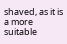shaved, as it is a more suitable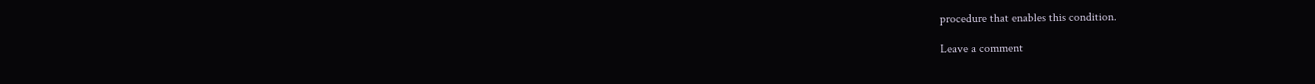procedure that enables this condition.

Leave a comment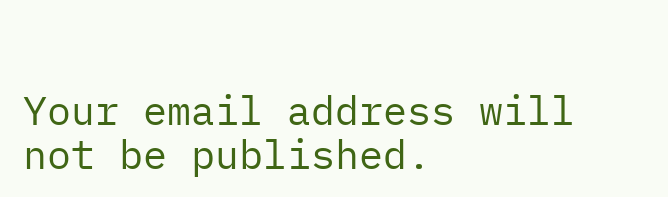Your email address will not be published.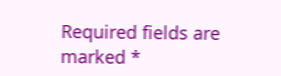Required fields are marked *